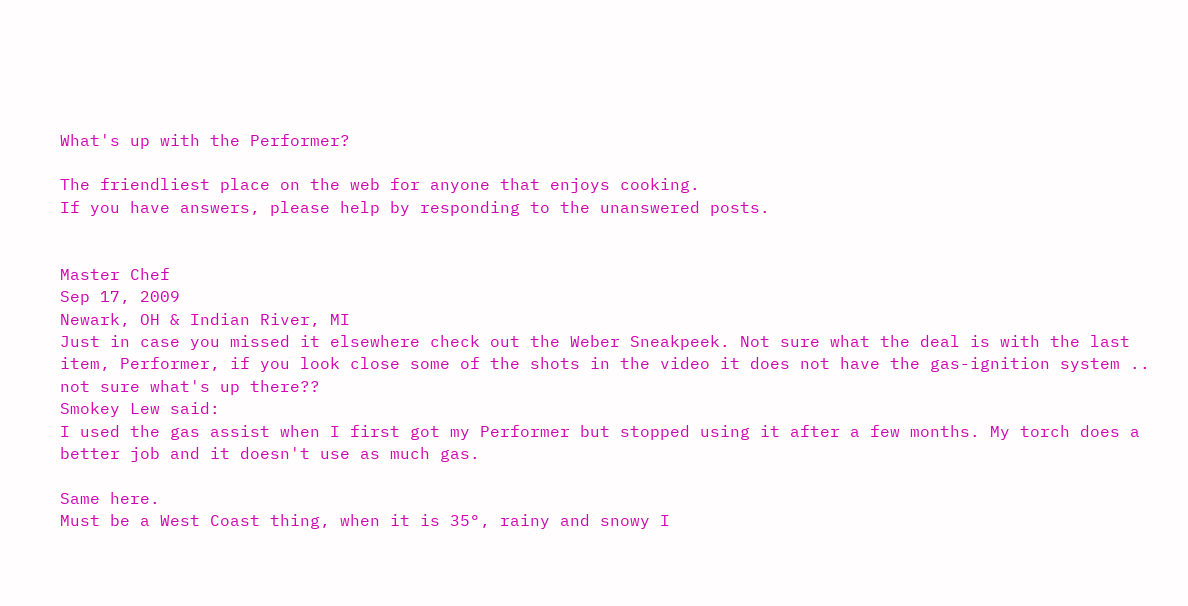What's up with the Performer?

The friendliest place on the web for anyone that enjoys cooking.
If you have answers, please help by responding to the unanswered posts.


Master Chef
Sep 17, 2009
Newark, OH & Indian River, MI
Just in case you missed it elsewhere check out the Weber Sneakpeek. Not sure what the deal is with the last item, Performer, if you look close some of the shots in the video it does not have the gas-ignition system .. not sure what's up there??
Smokey Lew said:
I used the gas assist when I first got my Performer but stopped using it after a few months. My torch does a better job and it doesn't use as much gas.

Same here.
Must be a West Coast thing, when it is 35°, rainy and snowy I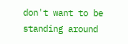don't want to be standing around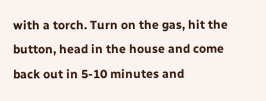with a torch. Turn on the gas, hit the button, head in the house and come back out in 5-10 minutes and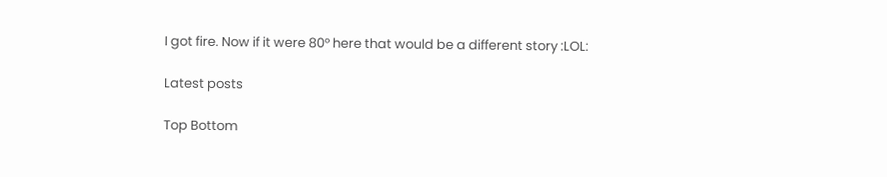I got fire. Now if it were 80° here that would be a different story :LOL:

Latest posts

Top Bottom